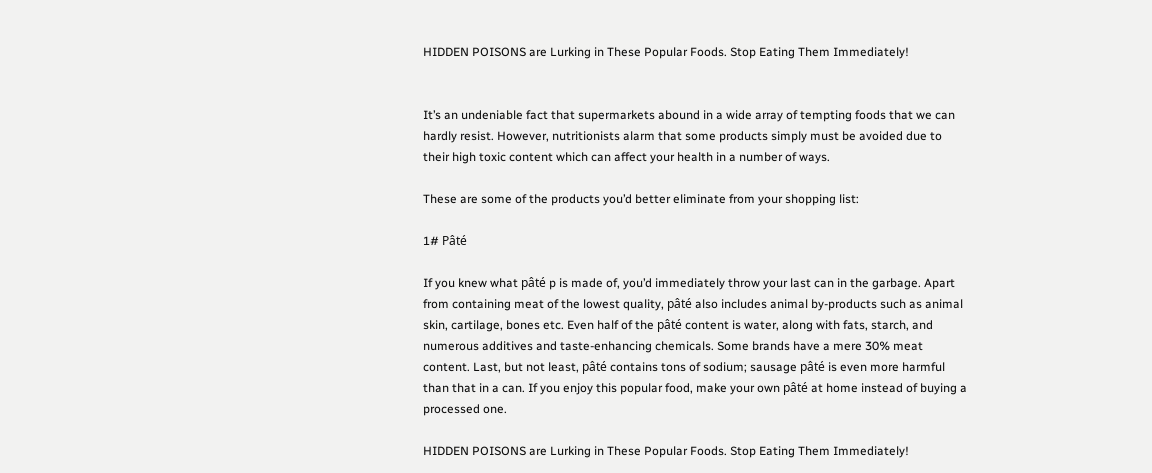HIDDEN POISONS are Lurking in These Popular Foods. Stop Eating Them Immediately!


It’s an undeniable fact that supermarkets abound in a wide array of tempting foods that we can hardly resist. However, nutritionists alarm that some products simply must be avoided due to their high toxic content which can affect your health in a number of ways.

These are some of the products you’d better eliminate from your shopping list:

1# Pâté

If you knew what pâté p is made of, you’d immediately throw your last can in the garbage. Apart from containing meat of the lowest quality, pâté also includes animal by-products such as animal skin, cartilage, bones etc. Even half of the pâté content is water, along with fats, starch, and numerous additives and taste-enhancing chemicals. Some brands have a mere 30% meat content. Last, but not least, pâté contains tons of sodium; sausage pâté is even more harmful than that in a can. If you enjoy this popular food, make your own pâté at home instead of buying a processed one.

HIDDEN POISONS are Lurking in These Popular Foods. Stop Eating Them Immediately!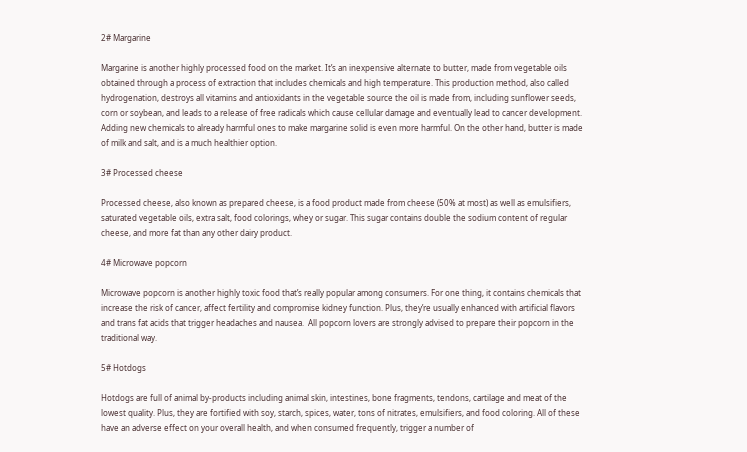2# Margarine

Margarine is another highly processed food on the market. It’s an inexpensive alternate to butter, made from vegetable oils obtained through a process of extraction that includes chemicals and high temperature. This production method, also called hydrogenation, destroys all vitamins and antioxidants in the vegetable source the oil is made from, including sunflower seeds, corn or soybean, and leads to a release of free radicals which cause cellular damage and eventually lead to cancer development.  Adding new chemicals to already harmful ones to make margarine solid is even more harmful. On the other hand, butter is made of milk and salt, and is a much healthier option.

3# Processed cheese

Processed cheese, also known as prepared cheese, is a food product made from cheese (50% at most) as well as emulsifiers, saturated vegetable oils, extra salt, food colorings, whey or sugar. This sugar contains double the sodium content of regular cheese, and more fat than any other dairy product.

4# Microwave popcorn

Microwave popcorn is another highly toxic food that’s really popular among consumers. For one thing, it contains chemicals that increase the risk of cancer, affect fertility and compromise kidney function. Plus, they’re usually enhanced with artificial flavors and trans fat acids that trigger headaches and nausea.  All popcorn lovers are strongly advised to prepare their popcorn in the traditional way.

5# Hotdogs

Hotdogs are full of animal by-products including animal skin, intestines, bone fragments, tendons, cartilage and meat of the lowest quality. Plus, they are fortified with soy, starch, spices, water, tons of nitrates, emulsifiers, and food coloring. All of these have an adverse effect on your overall health, and when consumed frequently, trigger a number of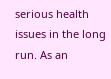serious health issues in the long run. As an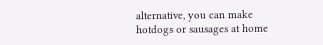alternative, you can make hotdogs or sausages at home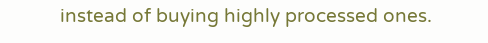instead of buying highly processed ones.